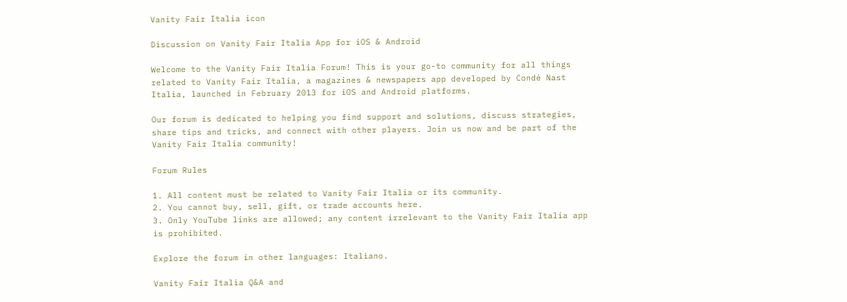Vanity Fair Italia icon

Discussion on Vanity Fair Italia App for iOS & Android

Welcome to the Vanity Fair Italia Forum! This is your go-to community for all things related to Vanity Fair Italia, a magazines & newspapers app developed by Condé Nast Italia, launched in February 2013 for iOS and Android platforms.

Our forum is dedicated to helping you find support and solutions, discuss strategies, share tips and tricks, and connect with other players. Join us now and be part of the Vanity Fair Italia community!

Forum Rules

1. All content must be related to Vanity Fair Italia or its community.
2. You cannot buy, sell, gift, or trade accounts here.
3. Only YouTube links are allowed; any content irrelevant to the Vanity Fair Italia app is prohibited.

Explore the forum in other languages: Italiano.

Vanity Fair Italia Q&A and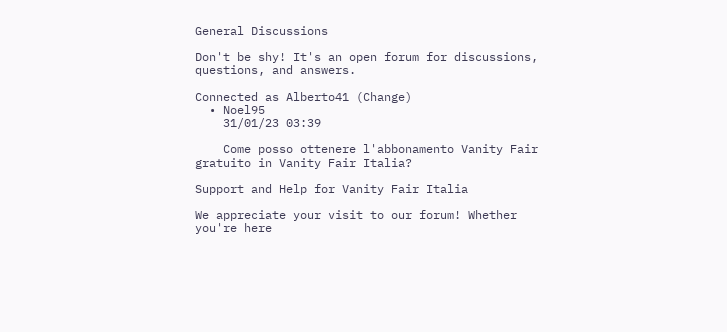General Discussions

Don't be shy! It's an open forum for discussions, questions, and answers.

Connected as Alberto41 (Change)
  • Noel95
    31/01/23 03:39

    Come posso ottenere l'abbonamento Vanity Fair gratuito in Vanity Fair Italia?

Support and Help for Vanity Fair Italia

We appreciate your visit to our forum! Whether you're here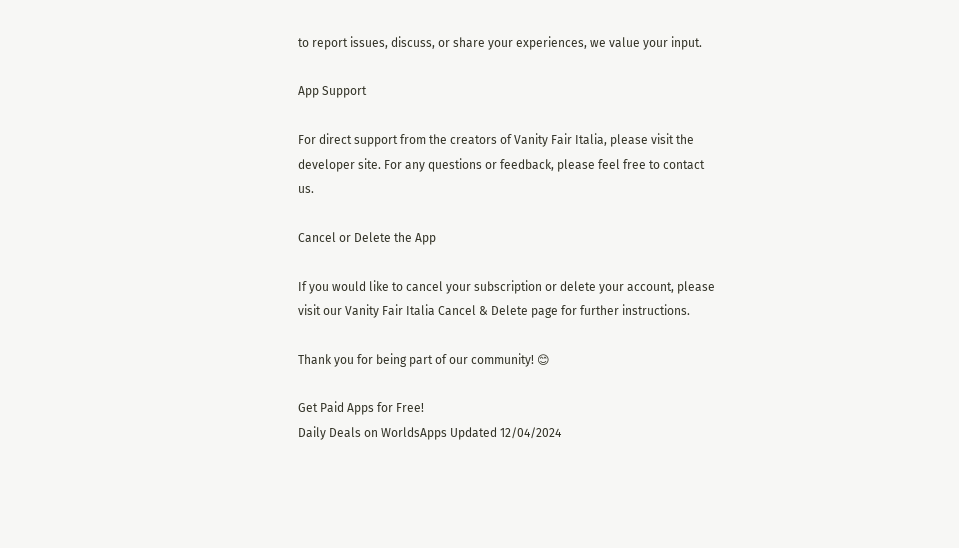to report issues, discuss, or share your experiences, we value your input.

App Support

For direct support from the creators of Vanity Fair Italia, please visit the developer site. For any questions or feedback, please feel free to contact us.

Cancel or Delete the App

If you would like to cancel your subscription or delete your account, please visit our Vanity Fair Italia Cancel & Delete page for further instructions.

Thank you for being part of our community! 😊

Get Paid Apps for Free!
Daily Deals on WorldsApps Updated 12/04/2024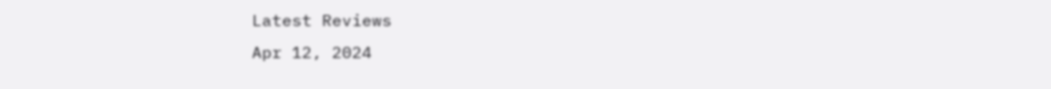Latest Reviews
Apr 12, 2024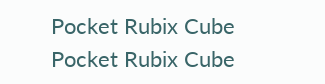Pocket Rubix Cube
Pocket Rubix Cube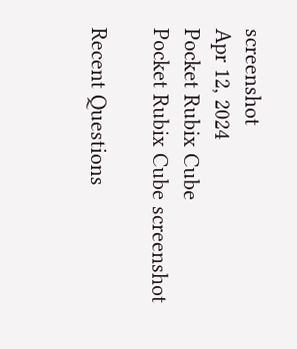screenshot
Apr 12, 2024
Pocket Rubix Cube
Pocket Rubix Cube screenshot

Recent Questions